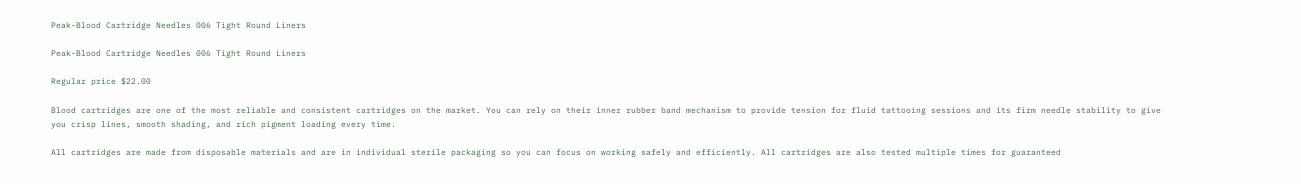Peak-Blood Cartridge Needles 006 Tight Round Liners

Peak-Blood Cartridge Needles 006 Tight Round Liners

Regular price $22.00

Blood cartridges are one of the most reliable and consistent cartridges on the market. You can rely on their inner rubber band mechanism to provide tension for fluid tattooing sessions and its firm needle stability to give you crisp lines, smooth shading, and rich pigment loading every time.

All cartridges are made from disposable materials and are in individual sterile packaging so you can focus on working safely and efficiently. All cartridges are also tested multiple times for guaranteed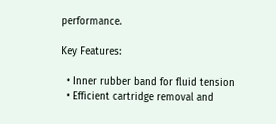performance.

Key Features:

  • Inner rubber band for fluid tension
  • Efficient cartridge removal and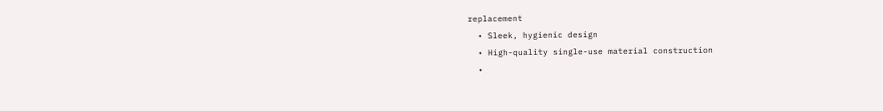replacement
  • Sleek, hygienic design
  • High-quality single-use material construction
  •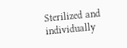Sterilized and individually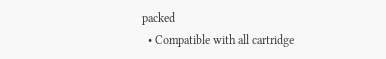packed
  • Compatible with all cartridge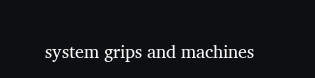system grips and machines